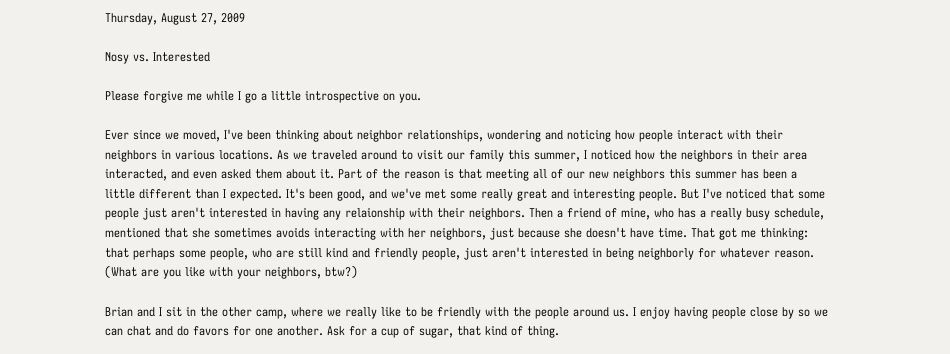Thursday, August 27, 2009

Nosy vs. Interested

Please forgive me while I go a little introspective on you.

Ever since we moved, I've been thinking about neighbor relationships, wondering and noticing how people interact with their neighbors in various locations. As we traveled around to visit our family this summer, I noticed how the neighbors in their area interacted, and even asked them about it. Part of the reason is that meeting all of our new neighbors this summer has been a little different than I expected. It's been good, and we've met some really great and interesting people. But I've noticed that some people just aren't interested in having any relaionship with their neighbors. Then a friend of mine, who has a really busy schedule, mentioned that she sometimes avoids interacting with her neighbors, just because she doesn't have time. That got me thinking: that perhaps some people, who are still kind and friendly people, just aren't interested in being neighborly for whatever reason. (What are you like with your neighbors, btw?)

Brian and I sit in the other camp, where we really like to be friendly with the people around us. I enjoy having people close by so we can chat and do favors for one another. Ask for a cup of sugar, that kind of thing.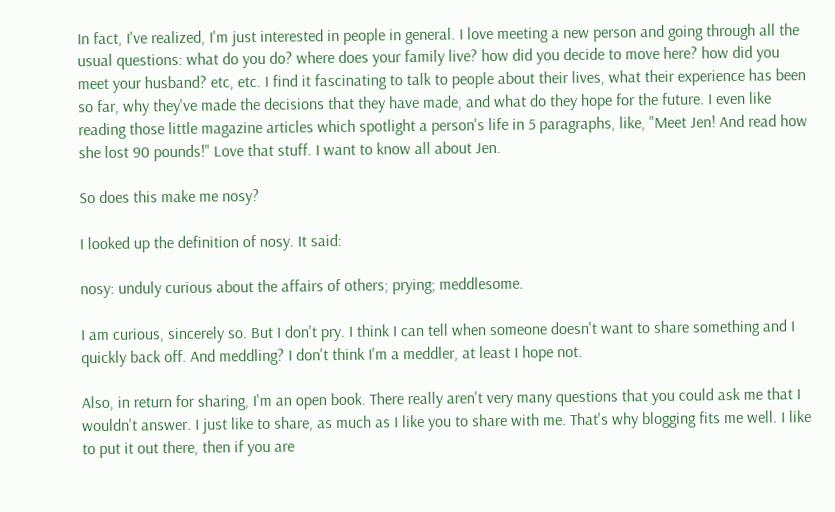In fact, I've realized, I'm just interested in people in general. I love meeting a new person and going through all the usual questions: what do you do? where does your family live? how did you decide to move here? how did you meet your husband? etc, etc. I find it fascinating to talk to people about their lives, what their experience has been so far, why they've made the decisions that they have made, and what do they hope for the future. I even like reading those little magazine articles which spotlight a person's life in 5 paragraphs, like, "Meet Jen! And read how she lost 90 pounds!" Love that stuff. I want to know all about Jen.

So does this make me nosy?

I looked up the definition of nosy. It said:

nosy: unduly curious about the affairs of others; prying; meddlesome.

I am curious, sincerely so. But I don't pry. I think I can tell when someone doesn't want to share something and I quickly back off. And meddling? I don't think I'm a meddler, at least I hope not.

Also, in return for sharing, I'm an open book. There really aren't very many questions that you could ask me that I wouldn't answer. I just like to share, as much as I like you to share with me. That's why blogging fits me well. I like to put it out there, then if you are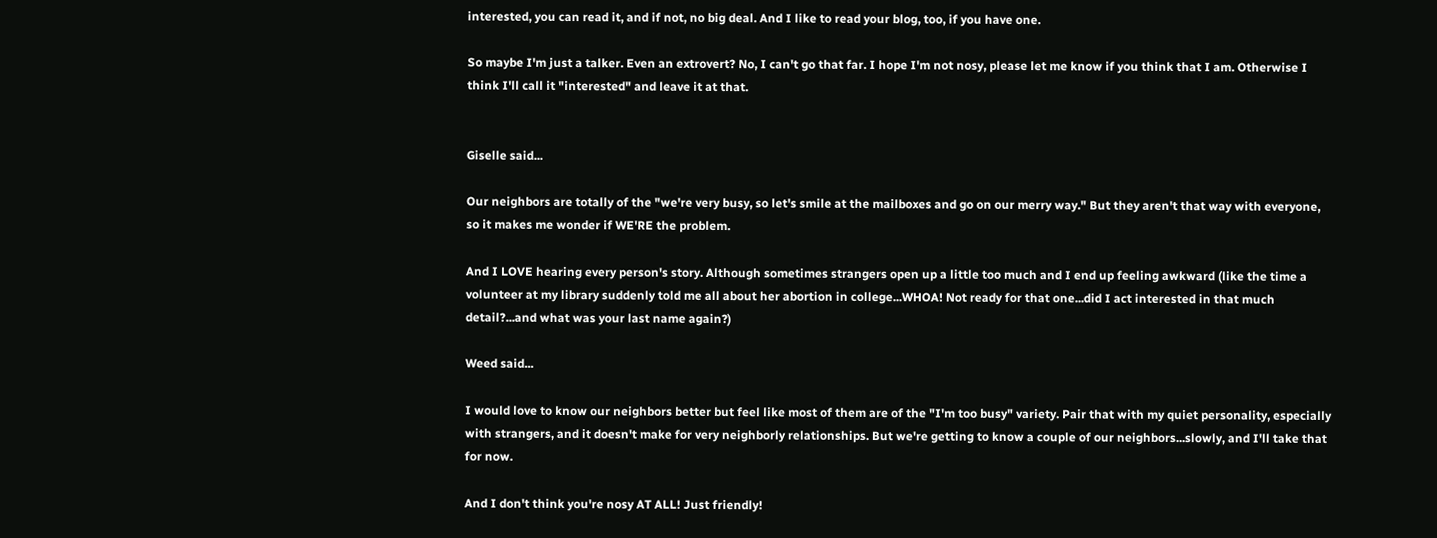interested, you can read it, and if not, no big deal. And I like to read your blog, too, if you have one.

So maybe I'm just a talker. Even an extrovert? No, I can't go that far. I hope I'm not nosy, please let me know if you think that I am. Otherwise I think I'll call it "interested" and leave it at that.


Giselle said...

Our neighbors are totally of the "we're very busy, so let's smile at the mailboxes and go on our merry way." But they aren't that way with everyone, so it makes me wonder if WE'RE the problem.

And I LOVE hearing every person's story. Although sometimes strangers open up a little too much and I end up feeling awkward (like the time a volunteer at my library suddenly told me all about her abortion in college...WHOA! Not ready for that one...did I act interested in that much detail?...and what was your last name again?)

Weed said...

I would love to know our neighbors better but feel like most of them are of the "I'm too busy" variety. Pair that with my quiet personality, especially with strangers, and it doesn't make for very neighborly relationships. But we're getting to know a couple of our neighbors...slowly, and I'll take that for now.

And I don't think you're nosy AT ALL! Just friendly!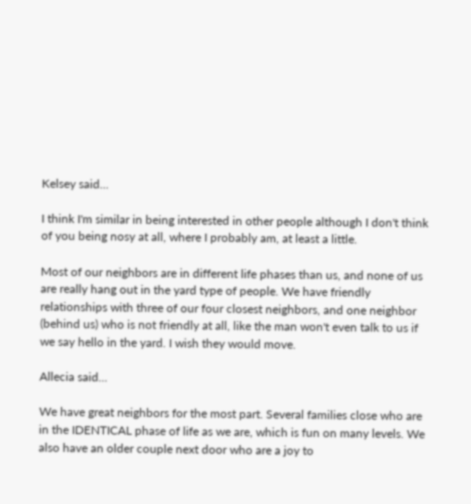Kelsey said...

I think I'm similar in being interested in other people although I don't think of you being nosy at all, where I probably am, at least a little.

Most of our neighbors are in different life phases than us, and none of us are really hang out in the yard type of people. We have friendly relationships with three of our four closest neighbors, and one neighbor (behind us) who is not friendly at all, like the man won't even talk to us if we say hello in the yard. I wish they would move.

Allecia said...

We have great neighbors for the most part. Several families close who are in the IDENTICAL phase of life as we are, which is fun on many levels. We also have an older couple next door who are a joy to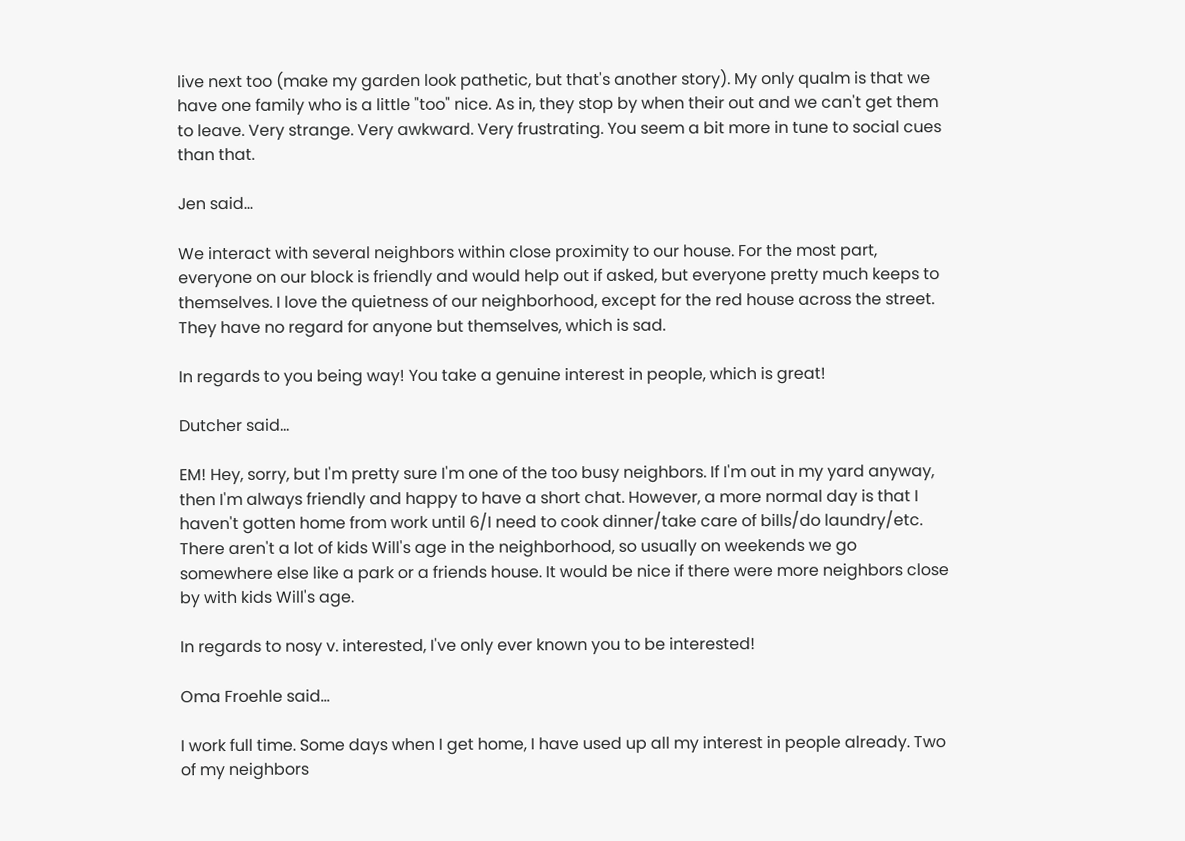live next too (make my garden look pathetic, but that's another story). My only qualm is that we have one family who is a little "too" nice. As in, they stop by when their out and we can't get them to leave. Very strange. Very awkward. Very frustrating. You seem a bit more in tune to social cues than that.

Jen said...

We interact with several neighbors within close proximity to our house. For the most part, everyone on our block is friendly and would help out if asked, but everyone pretty much keeps to themselves. I love the quietness of our neighborhood, except for the red house across the street. They have no regard for anyone but themselves, which is sad.

In regards to you being way! You take a genuine interest in people, which is great!

Dutcher said...

EM! Hey, sorry, but I'm pretty sure I'm one of the too busy neighbors. If I'm out in my yard anyway, then I'm always friendly and happy to have a short chat. However, a more normal day is that I haven't gotten home from work until 6/I need to cook dinner/take care of bills/do laundry/etc. There aren't a lot of kids Will's age in the neighborhood, so usually on weekends we go somewhere else like a park or a friends house. It would be nice if there were more neighbors close by with kids Will's age.

In regards to nosy v. interested, I've only ever known you to be interested!

Oma Froehle said...

I work full time. Some days when I get home, I have used up all my interest in people already. Two of my neighbors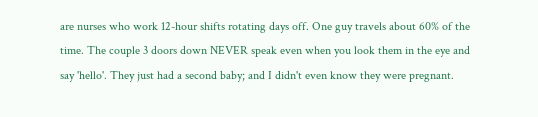are nurses who work 12-hour shifts rotating days off. One guy travels about 60% of the time. The couple 3 doors down NEVER speak even when you look them in the eye and say 'hello'. They just had a second baby; and I didn't even know they were pregnant.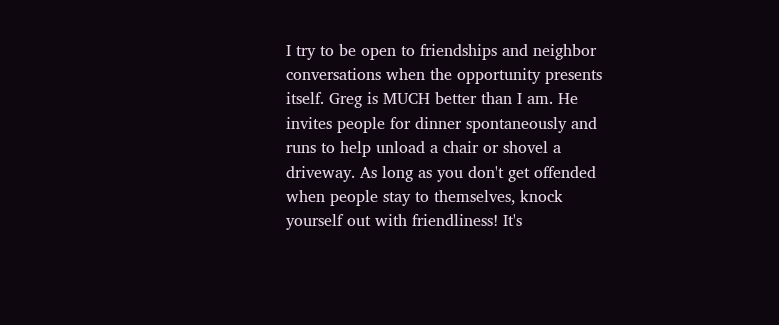I try to be open to friendships and neighbor conversations when the opportunity presents itself. Greg is MUCH better than I am. He invites people for dinner spontaneously and runs to help unload a chair or shovel a driveway. As long as you don't get offended when people stay to themselves, knock yourself out with friendliness! It's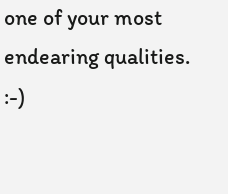one of your most endearing qualities. :-)